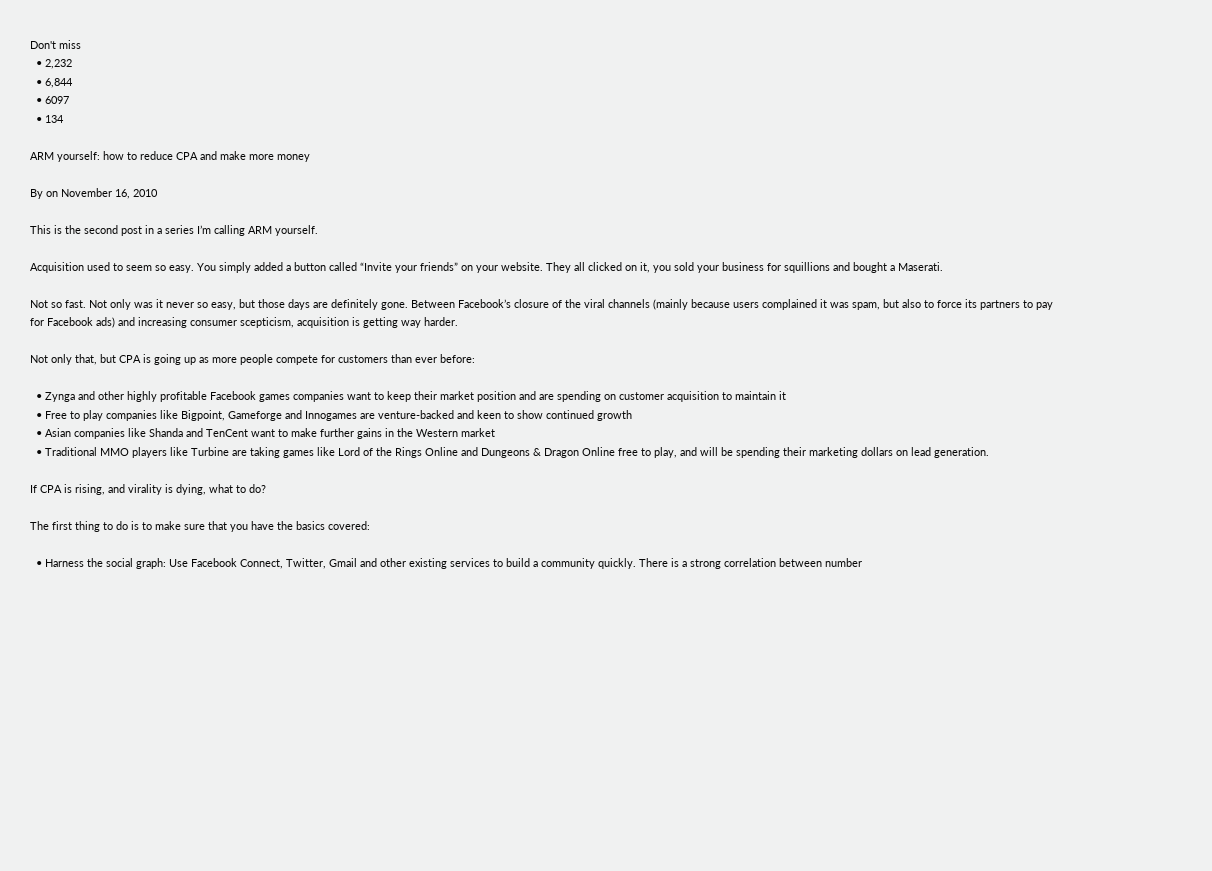Don't miss
  • 2,232
  • 6,844
  • 6097
  • 134

ARM yourself: how to reduce CPA and make more money

By on November 16, 2010

This is the second post in a series I’m calling ARM yourself.

Acquisition used to seem so easy. You simply added a button called “Invite your friends” on your website. They all clicked on it, you sold your business for squillions and bought a Maserati.

Not so fast. Not only was it never so easy, but those days are definitely gone. Between Facebook’s closure of the viral channels (mainly because users complained it was spam, but also to force its partners to pay for Facebook ads) and increasing consumer scepticism, acquisition is getting way harder.

Not only that, but CPA is going up as more people compete for customers than ever before:

  • Zynga and other highly profitable Facebook games companies want to keep their market position and are spending on customer acquisition to maintain it
  • Free to play companies like Bigpoint, Gameforge and Innogames are venture-backed and keen to show continued growth
  • Asian companies like Shanda and TenCent want to make further gains in the Western market
  • Traditional MMO players like Turbine are taking games like Lord of the Rings Online and Dungeons & Dragon Online free to play, and will be spending their marketing dollars on lead generation.

If CPA is rising, and virality is dying, what to do?

The first thing to do is to make sure that you have the basics covered:

  • Harness the social graph: Use Facebook Connect, Twitter, Gmail and other existing services to build a community quickly. There is a strong correlation between number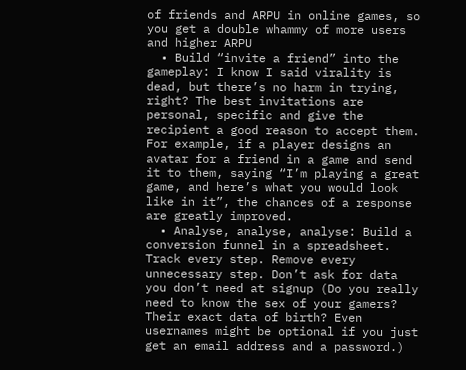of friends and ARPU in online games, so you get a double whammy of more users and higher ARPU
  • Build “invite a friend” into the gameplay: I know I said virality is dead, but there’s no harm in trying, right? The best invitations are personal, specific and give the recipient a good reason to accept them. For example, if a player designs an avatar for a friend in a game and send it to them, saying “I’m playing a great game, and here’s what you would look like in it”, the chances of a response are greatly improved.
  • Analyse, analyse, analyse: Build a conversion funnel in a spreadsheet. Track every step. Remove every unnecessary step. Don’t ask for data you don’t need at signup (Do you really need to know the sex of your gamers? Their exact data of birth? Even usernames might be optional if you just get an email address and a password.)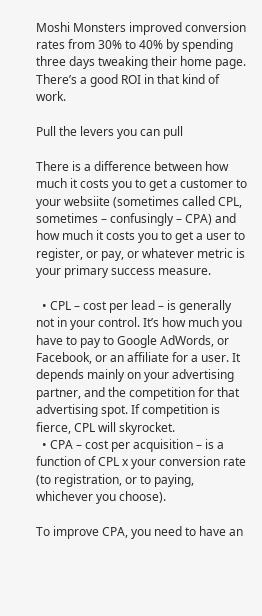Moshi Monsters improved conversion rates from 30% to 40% by spending three days tweaking their home page. There’s a good ROI in that kind of work.

Pull the levers you can pull

There is a difference between how much it costs you to get a customer to your websiite (sometimes called CPL, sometimes – confusingly – CPA) and how much it costs you to get a user to register, or pay, or whatever metric is your primary success measure.

  • CPL – cost per lead – is generally not in your control. It’s how much you have to pay to Google AdWords, or Facebook, or an affiliate for a user. It depends mainly on your advertising partner, and the competition for that advertising spot. If competition is fierce, CPL will skyrocket.
  • CPA – cost per acquisition – is a function of CPL x your conversion rate (to registration, or to paying, whichever you choose).

To improve CPA, you need to have an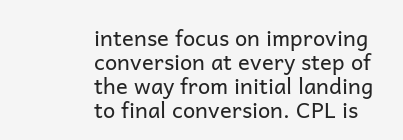intense focus on improving conversion at every step of the way from initial landing to final conversion. CPL is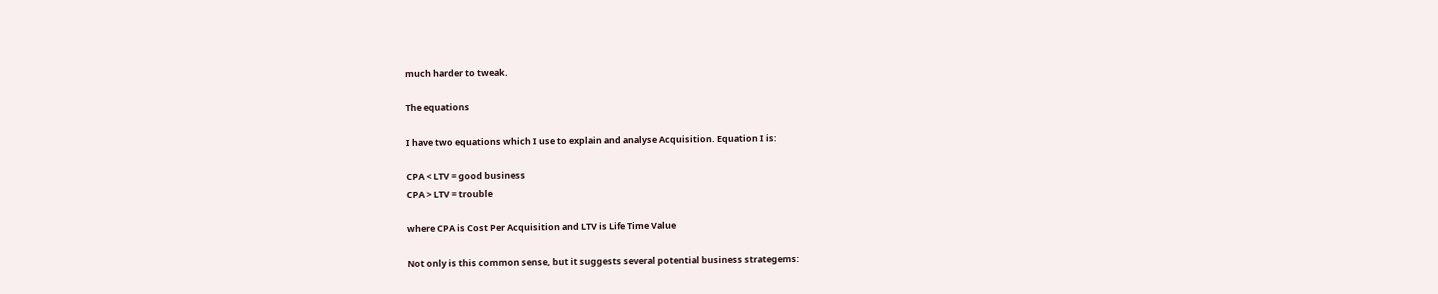much harder to tweak.

The equations

I have two equations which I use to explain and analyse Acquisition. Equation I is:

CPA < LTV = good business
CPA > LTV = trouble

where CPA is Cost Per Acquisition and LTV is Life Time Value

Not only is this common sense, but it suggests several potential business strategems: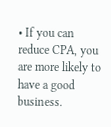• If you can reduce CPA, you are more likely to have a good business.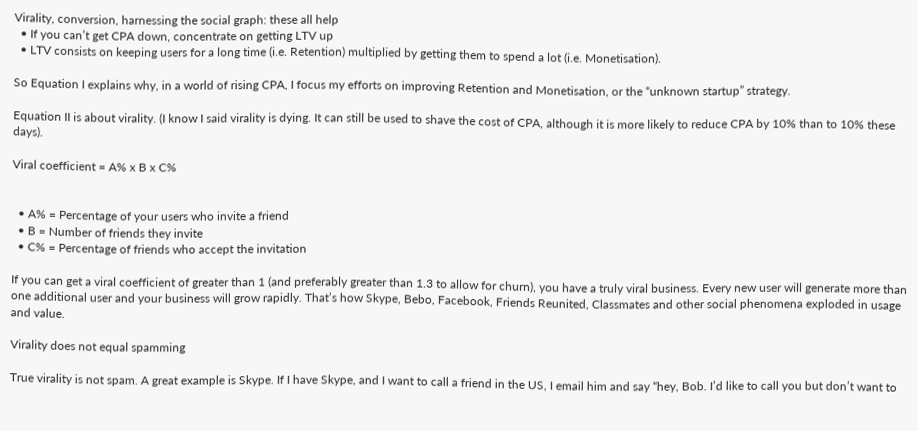Virality, conversion, harnessing the social graph: these all help
  • If you can’t get CPA down, concentrate on getting LTV up
  • LTV consists on keeping users for a long time (i.e. Retention) multiplied by getting them to spend a lot (i.e. Monetisation).

So Equation I explains why, in a world of rising CPA, I focus my efforts on improving Retention and Monetisation, or the “unknown startup” strategy.

Equation II is about virality. (I know I said virality is dying. It can still be used to shave the cost of CPA, although it is more likely to reduce CPA by 10% than to 10% these days).

Viral coefficient = A% x B x C%


  • A% = Percentage of your users who invite a friend
  • B = Number of friends they invite
  • C% = Percentage of friends who accept the invitation

If you can get a viral coefficient of greater than 1 (and preferably greater than 1.3 to allow for churn), you have a truly viral business. Every new user will generate more than one additional user and your business will grow rapidly. That’s how Skype, Bebo, Facebook, Friends Reunited, Classmates and other social phenomena exploded in usage and value.

Virality does not equal spamming

True virality is not spam. A great example is Skype. If I have Skype, and I want to call a friend in the US, I email him and say “hey, Bob. I’d like to call you but don’t want to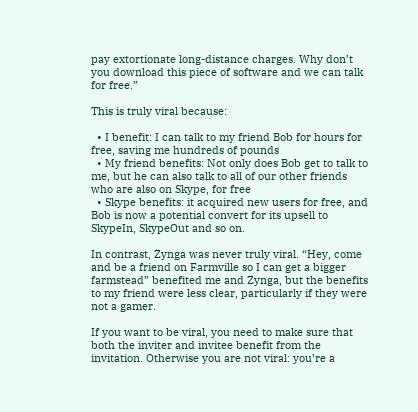pay extortionate long-distance charges. Why don’t you download this piece of software and we can talk for free.”

This is truly viral because:

  • I benefit: I can talk to my friend Bob for hours for free, saving me hundreds of pounds
  • My friend benefits: Not only does Bob get to talk to me, but he can also talk to all of our other friends who are also on Skype, for free
  • Skype benefits: it acquired new users for free, and Bob is now a potential convert for its upsell to SkypeIn, SkypeOut and so on.

In contrast, Zynga was never truly viral. “Hey, come and be a friend on Farmville so I can get a bigger farmstead” benefited me and Zynga, but the benefits to my friend were less clear, particularly if they were not a gamer.

If you want to be viral, you need to make sure that both the inviter and invitee benefit from the invitation. Otherwise you are not viral: you’re a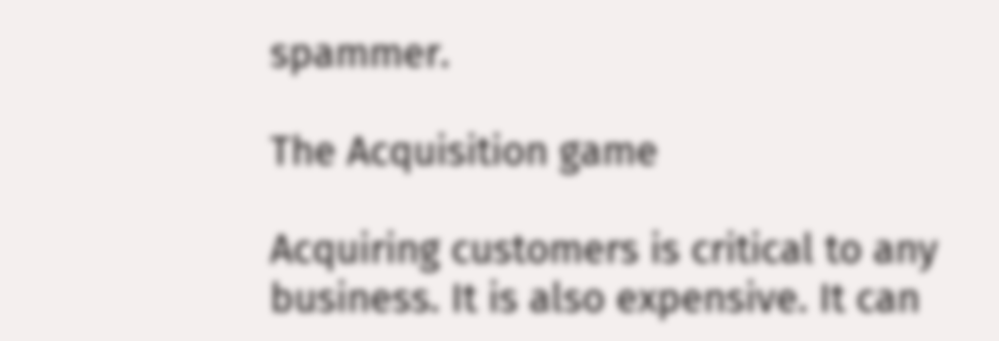spammer.

The Acquisition game

Acquiring customers is critical to any business. It is also expensive. It can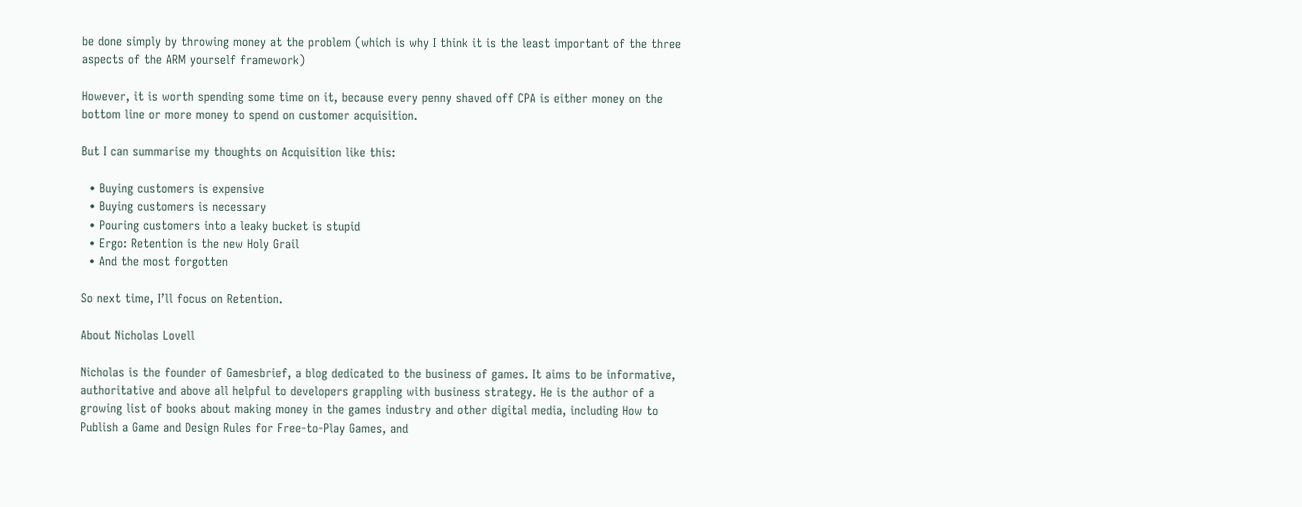be done simply by throwing money at the problem (which is why I think it is the least important of the three aspects of the ARM yourself framework)

However, it is worth spending some time on it, because every penny shaved off CPA is either money on the bottom line or more money to spend on customer acquisition.

But I can summarise my thoughts on Acquisition like this:

  • Buying customers is expensive
  • Buying customers is necessary
  • Pouring customers into a leaky bucket is stupid
  • Ergo: Retention is the new Holy Grail
  • And the most forgotten

So next time, I’ll focus on Retention.

About Nicholas Lovell

Nicholas is the founder of Gamesbrief, a blog dedicated to the business of games. It aims to be informative, authoritative and above all helpful to developers grappling with business strategy. He is the author of a growing list of books about making money in the games industry and other digital media, including How to Publish a Game and Design Rules for Free-to-Play Games, and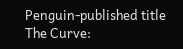Penguin-published title The Curve: